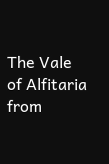The Vale of Alfitaria from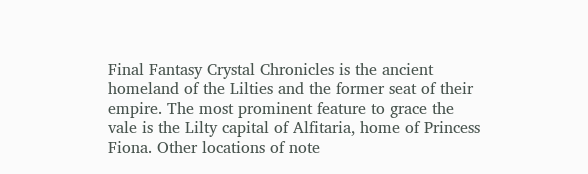Final Fantasy Crystal Chronicles is the ancient homeland of the Lilties and the former seat of their empire. The most prominent feature to grace the vale is the Lilty capital of Alfitaria, home of Princess Fiona. Other locations of note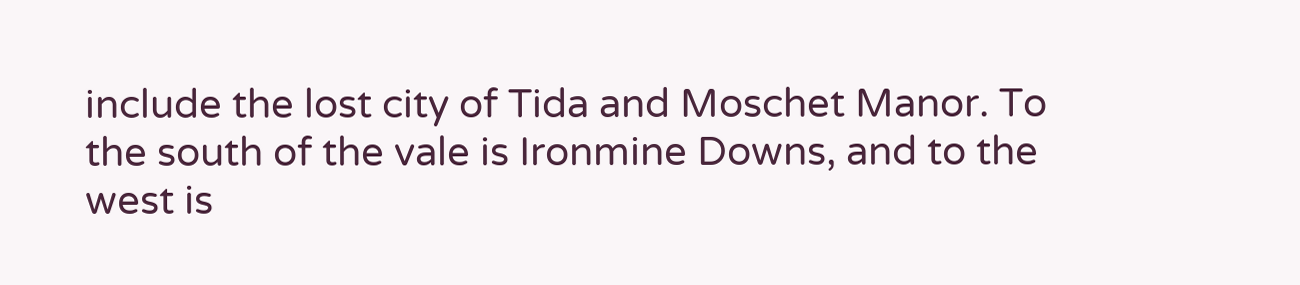include the lost city of Tida and Moschet Manor. To the south of the vale is Ironmine Downs, and to the west is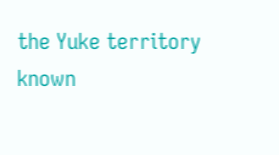the Yuke territory known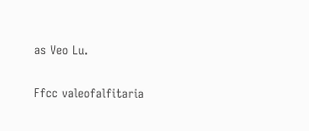as Veo Lu.

Ffcc valeofalfitaria